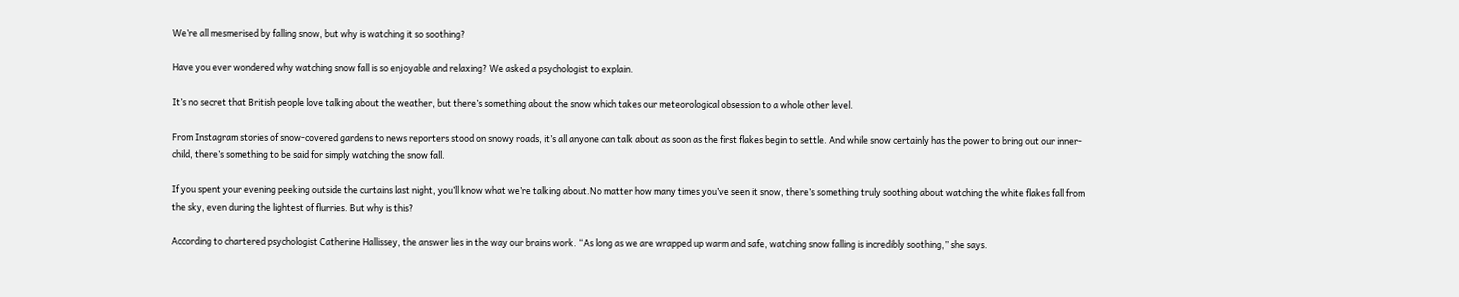We’re all mesmerised by falling snow, but why is watching it so soothing?

Have you ever wondered why watching snow fall is so enjoyable and relaxing? We asked a psychologist to explain.

It’s no secret that British people love talking about the weather, but there’s something about the snow which takes our meteorological obsession to a whole other level.

From Instagram stories of snow-covered gardens to news reporters stood on snowy roads, it’s all anyone can talk about as soon as the first flakes begin to settle. And while snow certainly has the power to bring out our inner-child, there’s something to be said for simply watching the snow fall.

If you spent your evening peeking outside the curtains last night, you’ll know what we’re talking about.No matter how many times you’ve seen it snow, there’s something truly soothing about watching the white flakes fall from the sky, even during the lightest of flurries. But why is this?

According to chartered psychologist Catherine Hallissey, the answer lies in the way our brains work. “As long as we are wrapped up warm and safe, watching snow falling is incredibly soothing,” she says.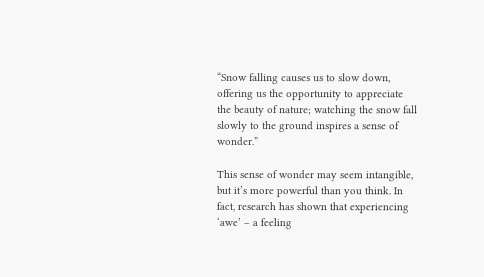“Snow falling causes us to slow down, offering us the opportunity to appreciate the beauty of nature; watching the snow fall slowly to the ground inspires a sense of wonder.”

This sense of wonder may seem intangible, but it’s more powerful than you think. In fact, research has shown that experiencing ‘awe’ – a feeling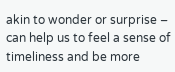akin to wonder or surprise – can help us to feel a sense of timeliness and be more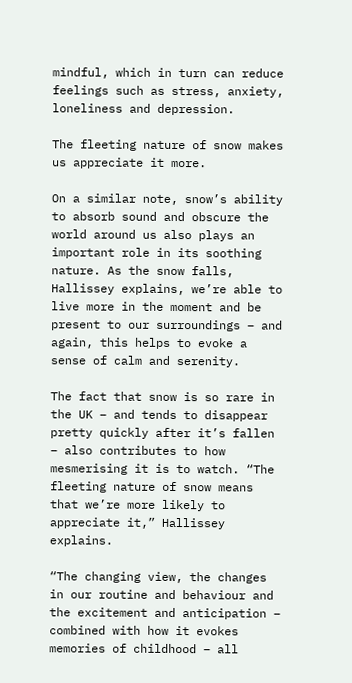mindful, which in turn can reduce feelings such as stress, anxiety, loneliness and depression.

The fleeting nature of snow makes us appreciate it more.

On a similar note, snow’s ability to absorb sound and obscure the world around us also plays an important role in its soothing nature. As the snow falls, Hallissey explains, we’re able to live more in the moment and be present to our surroundings – and again, this helps to evoke a sense of calm and serenity.

The fact that snow is so rare in the UK – and tends to disappear pretty quickly after it’s fallen – also contributes to how mesmerising it is to watch. “The fleeting nature of snow means that we’re more likely to appreciate it,” Hallissey explains.

“The changing view, the changes in our routine and behaviour and the excitement and anticipation – combined with how it evokes memories of childhood – all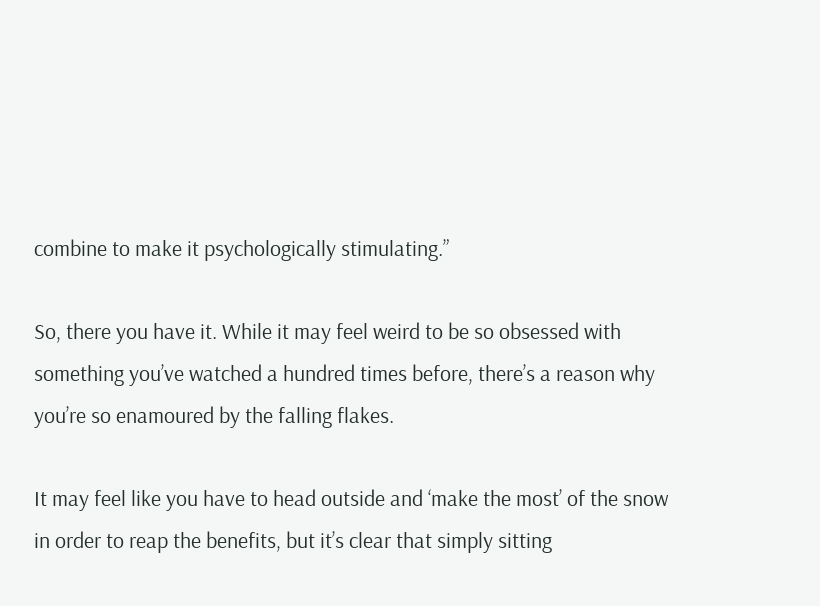combine to make it psychologically stimulating.”

So, there you have it. While it may feel weird to be so obsessed with something you’ve watched a hundred times before, there’s a reason why you’re so enamoured by the falling flakes.

It may feel like you have to head outside and ‘make the most’ of the snow in order to reap the benefits, but it’s clear that simply sitting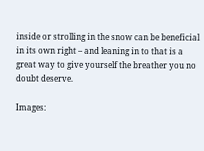inside or strolling in the snow can be beneficial in its own right – and leaning in to that is a great way to give yourself the breather you no doubt deserve.

Images: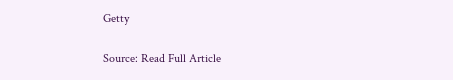Getty

Source: Read Full Article